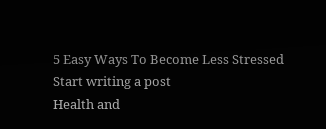5 Easy Ways To Become Less Stressed
Start writing a post
Health and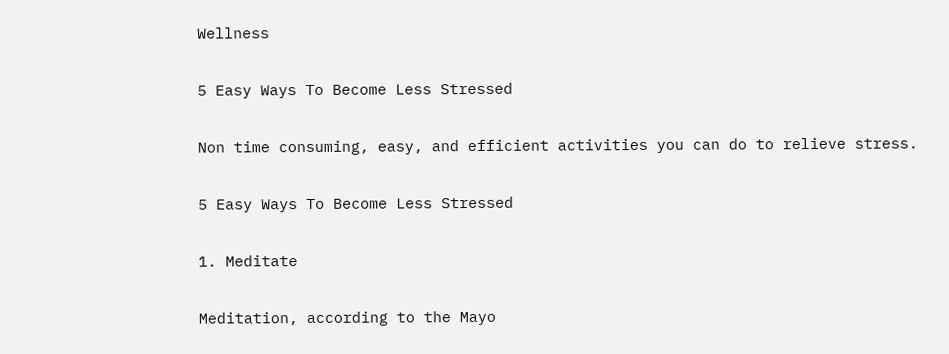Wellness

5 Easy Ways To Become Less Stressed

Non time consuming, easy, and efficient activities you can do to relieve stress.

5 Easy Ways To Become Less Stressed

1. Meditate

Meditation, according to the Mayo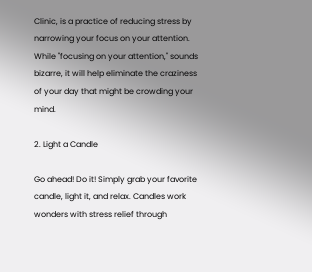Clinic, is a practice of reducing stress by narrowing your focus on your attention. While "focusing on your attention," sounds bizarre, it will help eliminate the craziness of your day that might be crowding your mind.

2. Light a Candle

Go ahead! Do it! Simply grab your favorite candle, light it, and relax. Candles work wonders with stress relief through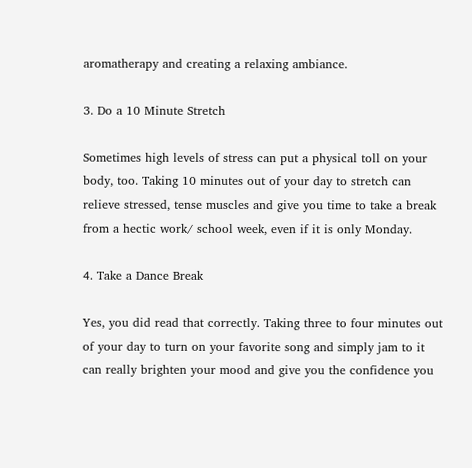aromatherapy and creating a relaxing ambiance.

3. Do a 10 Minute Stretch

Sometimes high levels of stress can put a physical toll on your body, too. Taking 10 minutes out of your day to stretch can relieve stressed, tense muscles and give you time to take a break from a hectic work/ school week, even if it is only Monday.

4. Take a Dance Break

Yes, you did read that correctly. Taking three to four minutes out of your day to turn on your favorite song and simply jam to it can really brighten your mood and give you the confidence you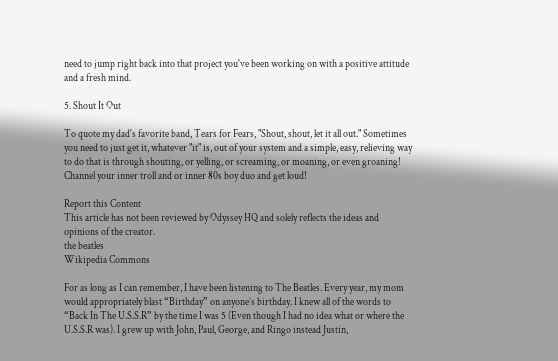need to jump right back into that project you've been working on with a positive attitude and a fresh mind.

5. Shout It Out

To quote my dad's favorite band, Tears for Fears, "Shout, shout, let it all out." Sometimes you need to just get it, whatever "it" is, out of your system and a simple, easy, relieving way to do that is through shouting, or yelling, or screaming, or moaning, or even groaning! Channel your inner troll and or inner 80s boy duo and get loud!

Report this Content
This article has not been reviewed by Odyssey HQ and solely reflects the ideas and opinions of the creator.
the beatles
Wikipedia Commons

For as long as I can remember, I have been listening to The Beatles. Every year, my mom would appropriately blast “Birthday” on anyone’s birthday. I knew all of the words to “Back In The U.S.S.R” by the time I was 5 (Even though I had no idea what or where the U.S.S.R was). I grew up with John, Paul, George, and Ringo instead Justin,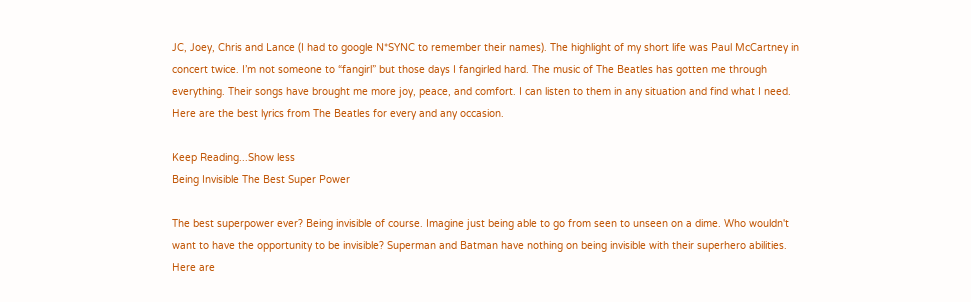JC, Joey, Chris and Lance (I had to google N*SYNC to remember their names). The highlight of my short life was Paul McCartney in concert twice. I’m not someone to “fangirl” but those days I fangirled hard. The music of The Beatles has gotten me through everything. Their songs have brought me more joy, peace, and comfort. I can listen to them in any situation and find what I need. Here are the best lyrics from The Beatles for every and any occasion.

Keep Reading...Show less
Being Invisible The Best Super Power

The best superpower ever? Being invisible of course. Imagine just being able to go from seen to unseen on a dime. Who wouldn't want to have the opportunity to be invisible? Superman and Batman have nothing on being invisible with their superhero abilities. Here are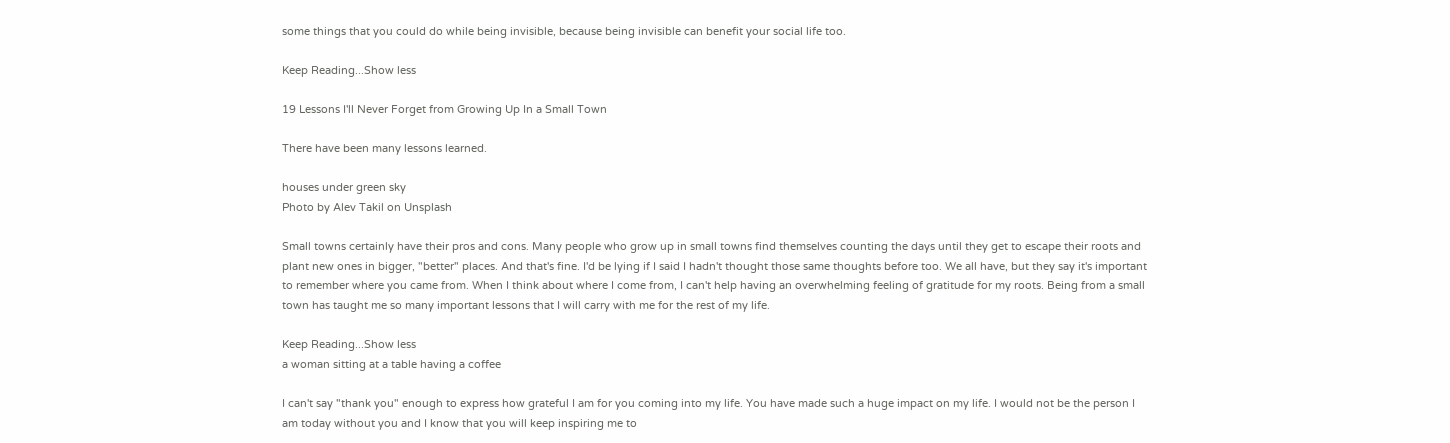some things that you could do while being invisible, because being invisible can benefit your social life too.

Keep Reading...Show less

19 Lessons I'll Never Forget from Growing Up In a Small Town

There have been many lessons learned.

houses under green sky
Photo by Alev Takil on Unsplash

Small towns certainly have their pros and cons. Many people who grow up in small towns find themselves counting the days until they get to escape their roots and plant new ones in bigger, "better" places. And that's fine. I'd be lying if I said I hadn't thought those same thoughts before too. We all have, but they say it's important to remember where you came from. When I think about where I come from, I can't help having an overwhelming feeling of gratitude for my roots. Being from a small town has taught me so many important lessons that I will carry with me for the rest of my life.

Keep Reading...Show less
a woman sitting at a table having a coffee

I can't say "thank you" enough to express how grateful I am for you coming into my life. You have made such a huge impact on my life. I would not be the person I am today without you and I know that you will keep inspiring me to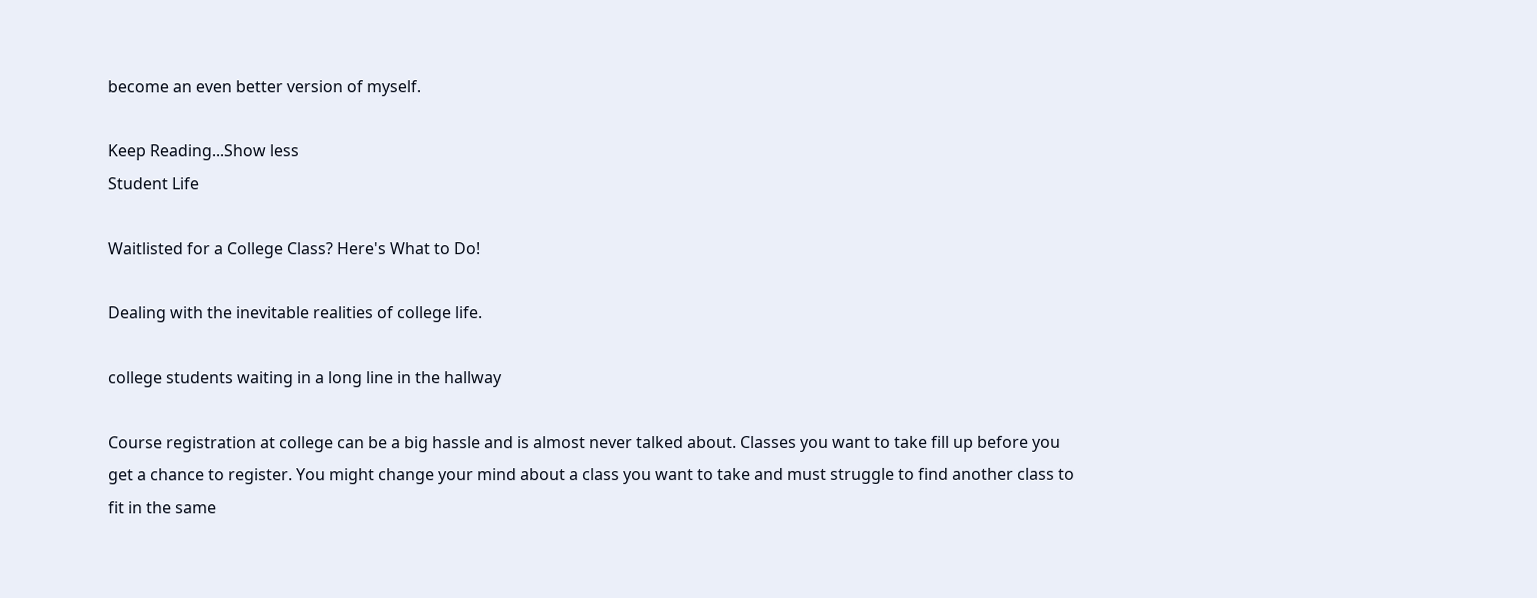become an even better version of myself.

Keep Reading...Show less
Student Life

Waitlisted for a College Class? Here's What to Do!

Dealing with the inevitable realities of college life.

college students waiting in a long line in the hallway

Course registration at college can be a big hassle and is almost never talked about. Classes you want to take fill up before you get a chance to register. You might change your mind about a class you want to take and must struggle to find another class to fit in the same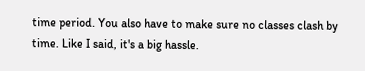time period. You also have to make sure no classes clash by time. Like I said, it's a big hassle.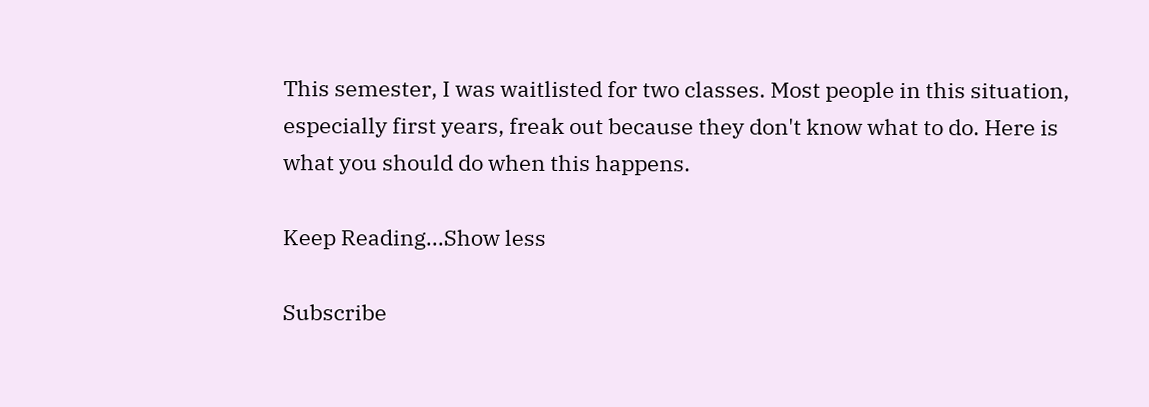This semester, I was waitlisted for two classes. Most people in this situation, especially first years, freak out because they don't know what to do. Here is what you should do when this happens.

Keep Reading...Show less

Subscribe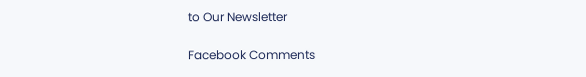to Our Newsletter

Facebook Comments